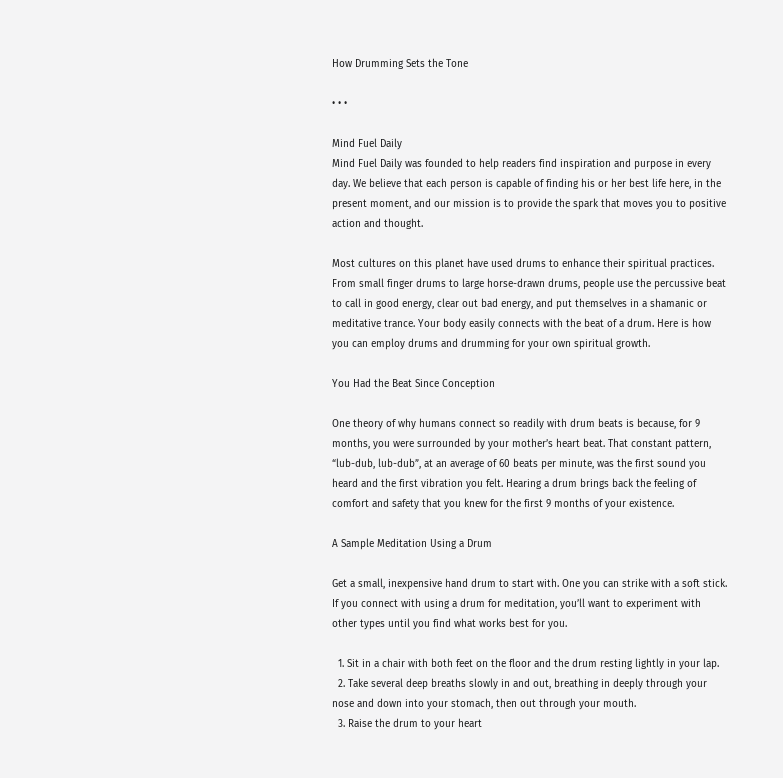How Drumming Sets the Tone

• • •

Mind Fuel Daily
Mind Fuel Daily was founded to help readers find inspiration and purpose in every day. We believe that each person is capable of finding his or her best life here, in the present moment, and our mission is to provide the spark that moves you to positive action and thought.

Most cultures on this planet have used drums to enhance their spiritual practices. From small finger drums to large horse-drawn drums, people use the percussive beat to call in good energy, clear out bad energy, and put themselves in a shamanic or meditative trance. Your body easily connects with the beat of a drum. Here is how you can employ drums and drumming for your own spiritual growth.

You Had the Beat Since Conception

One theory of why humans connect so readily with drum beats is because, for 9 months, you were surrounded by your mother’s heart beat. That constant pattern, “lub-dub, lub-dub”, at an average of 60 beats per minute, was the first sound you heard and the first vibration you felt. Hearing a drum brings back the feeling of comfort and safety that you knew for the first 9 months of your existence.

A Sample Meditation Using a Drum

Get a small, inexpensive hand drum to start with. One you can strike with a soft stick. If you connect with using a drum for meditation, you’ll want to experiment with other types until you find what works best for you.

  1. Sit in a chair with both feet on the floor and the drum resting lightly in your lap.
  2. Take several deep breaths slowly in and out, breathing in deeply through your nose and down into your stomach, then out through your mouth.
  3. Raise the drum to your heart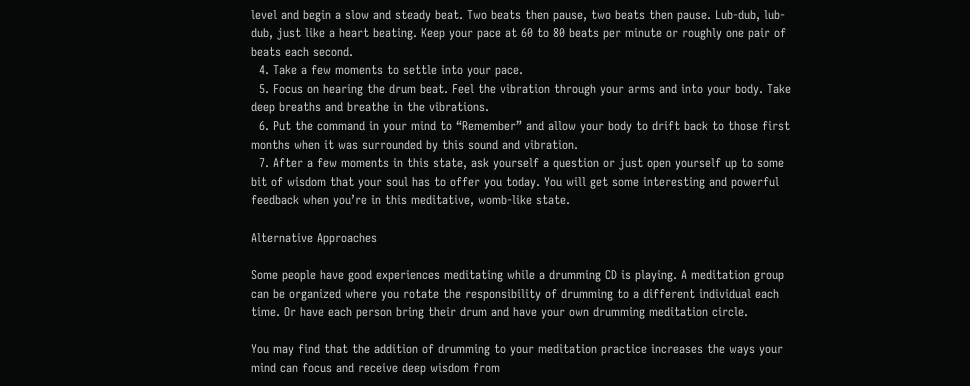level and begin a slow and steady beat. Two beats then pause, two beats then pause. Lub-dub, lub-dub, just like a heart beating. Keep your pace at 60 to 80 beats per minute or roughly one pair of beats each second.
  4. Take a few moments to settle into your pace.
  5. Focus on hearing the drum beat. Feel the vibration through your arms and into your body. Take deep breaths and breathe in the vibrations.
  6. Put the command in your mind to “Remember” and allow your body to drift back to those first months when it was surrounded by this sound and vibration.
  7. After a few moments in this state, ask yourself a question or just open yourself up to some bit of wisdom that your soul has to offer you today. You will get some interesting and powerful feedback when you’re in this meditative, womb-like state.

Alternative Approaches

Some people have good experiences meditating while a drumming CD is playing. A meditation group can be organized where you rotate the responsibility of drumming to a different individual each time. Or have each person bring their drum and have your own drumming meditation circle.

You may find that the addition of drumming to your meditation practice increases the ways your mind can focus and receive deep wisdom from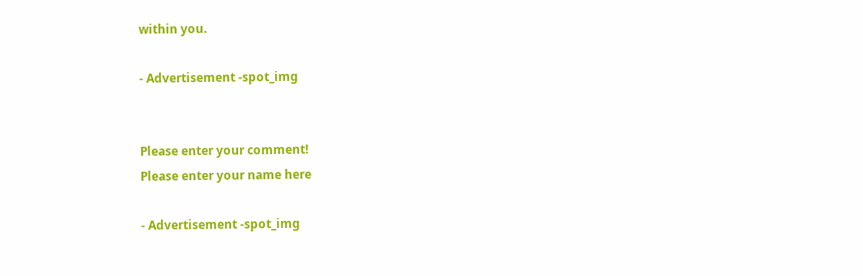within you.

- Advertisement -spot_img


Please enter your comment!
Please enter your name here

- Advertisement -spot_img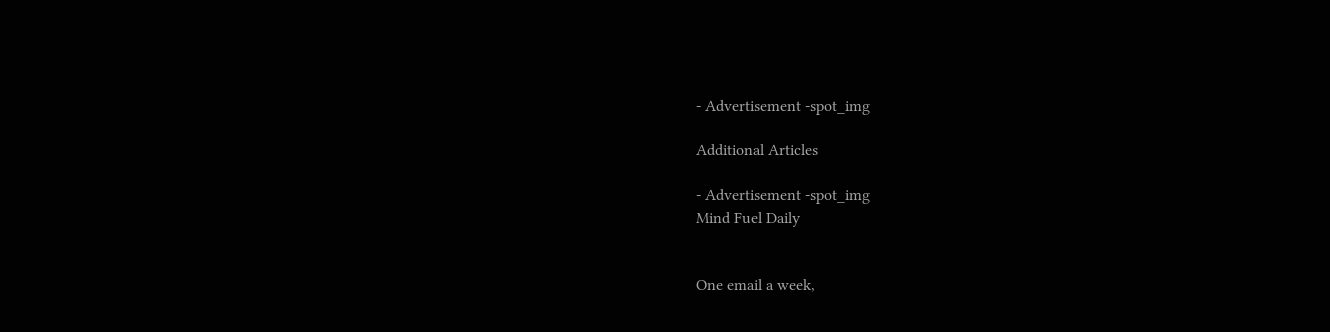- Advertisement -spot_img

Additional Articles

- Advertisement -spot_img
Mind Fuel Daily


One email a week,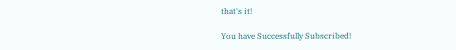that's it!

You have Successfully Subscribed!